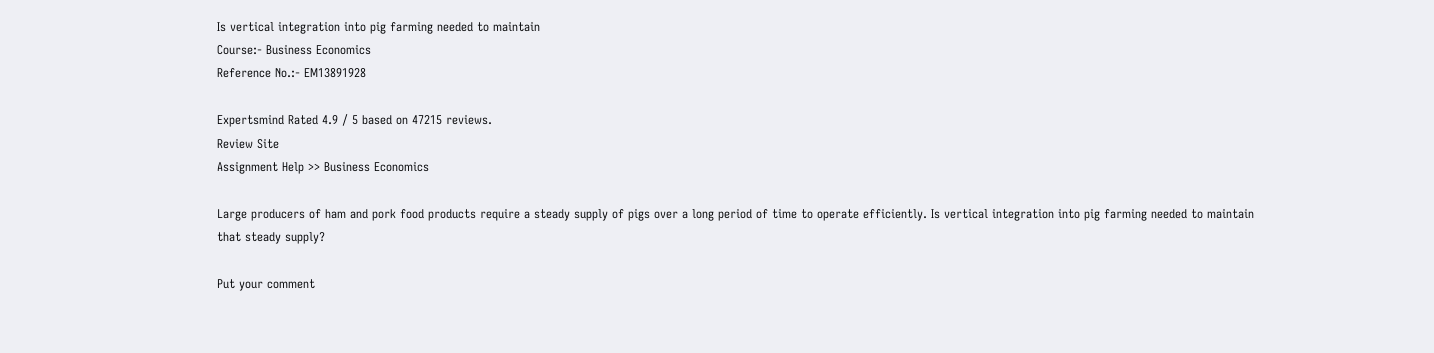Is vertical integration into pig farming needed to maintain
Course:- Business Economics
Reference No.:- EM13891928

Expertsmind Rated 4.9 / 5 based on 47215 reviews.
Review Site
Assignment Help >> Business Economics

Large producers of ham and pork food products require a steady supply of pigs over a long period of time to operate efficiently. Is vertical integration into pig farming needed to maintain that steady supply?

Put your comment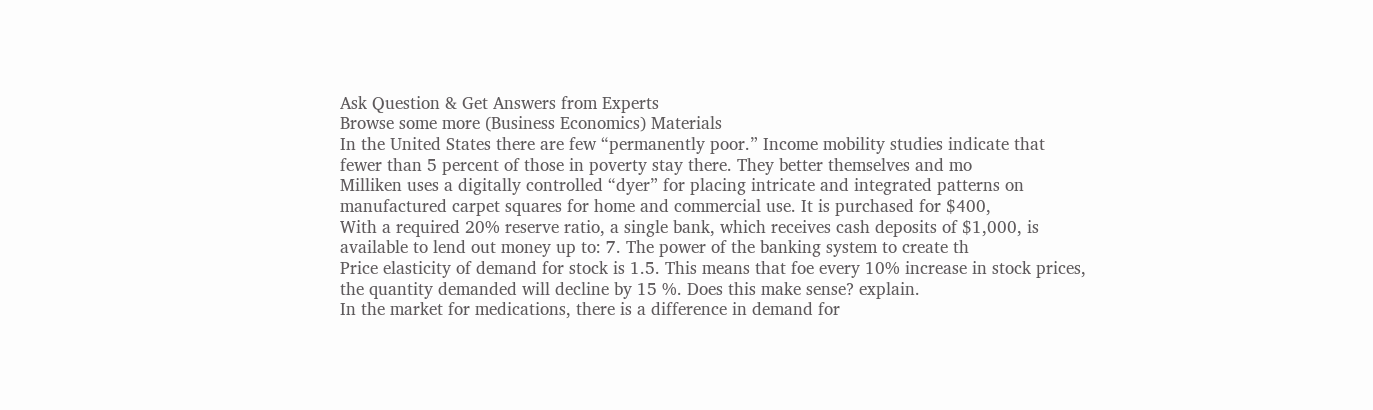Ask Question & Get Answers from Experts
Browse some more (Business Economics) Materials
In the United States there are few “permanently poor.” Income mobility studies indicate that fewer than 5 percent of those in poverty stay there. They better themselves and mo
Milliken uses a digitally controlled “dyer” for placing intricate and integrated patterns on manufactured carpet squares for home and commercial use. It is purchased for $400,
With a required 20% reserve ratio, a single bank, which receives cash deposits of $1,000, is available to lend out money up to: 7. The power of the banking system to create th
Price elasticity of demand for stock is 1.5. This means that foe every 10% increase in stock prices, the quantity demanded will decline by 15 %. Does this make sense? explain.
In the market for medications, there is a difference in demand for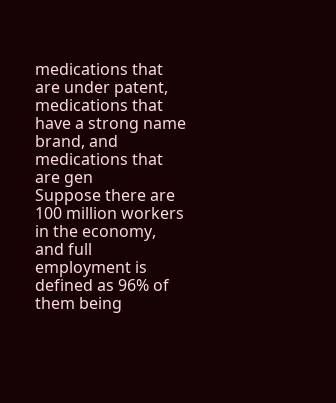medications that are under patent, medications that have a strong name brand, and medications that are gen
Suppose there are 100 million workers in the economy, and full employment is defined as 96% of them being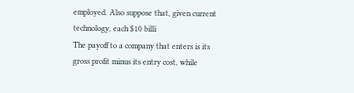employed. Also suppose that, given current technology, each $10 billi
The payoff to a company that enters is its gross profit minus its entry cost, while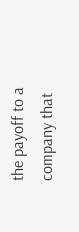the payoff to a company that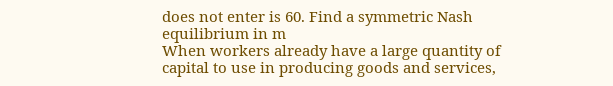does not enter is 60. Find a symmetric Nash equilibrium in m
When workers already have a large quantity of capital to use in producing goods and services,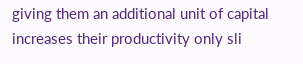giving them an additional unit of capital increases their productivity only sli